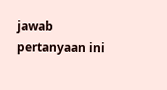jawab pertanyaan ini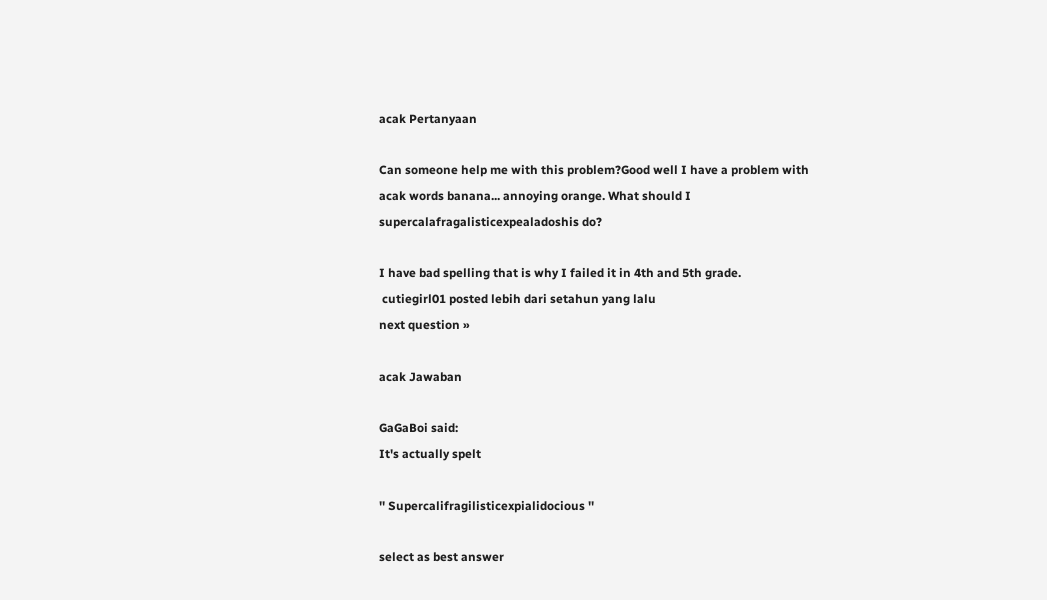acak Pertanyaan

Can someone help me with this problem?Good well I have a problem with acak words banana... annoying orange. What should I supercalafragalisticexpealadoshis do?

I have bad spelling that is why I failed it in 4th and 5th grade.
 cutiegirl01 posted lebih dari setahun yang lalu
next question »

acak Jawaban

GaGaBoi said:
It's actually spelt

'' Supercalifragilisticexpialidocious ''

select as best answer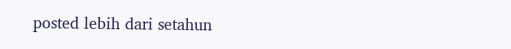posted lebih dari setahun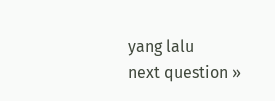yang lalu
next question »